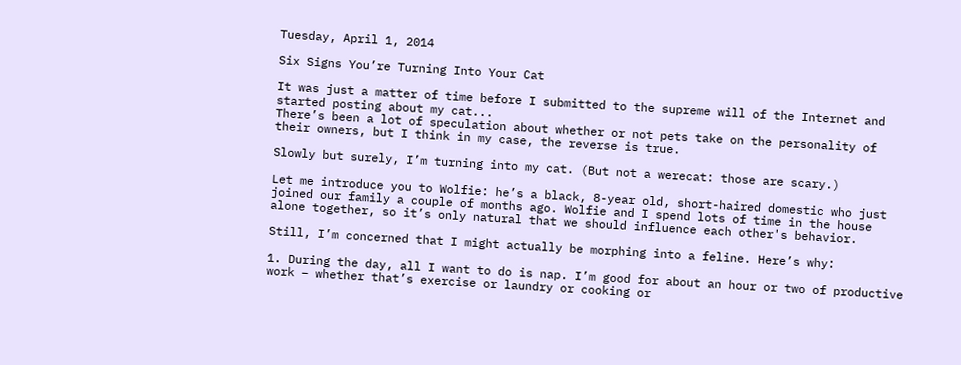Tuesday, April 1, 2014

Six Signs You’re Turning Into Your Cat

It was just a matter of time before I submitted to the supreme will of the Internet and started posting about my cat...
There’s been a lot of speculation about whether or not pets take on the personality of their owners, but I think in my case, the reverse is true.

Slowly but surely, I’m turning into my cat. (But not a werecat: those are scary.)

Let me introduce you to Wolfie: he’s a black, 8-year old, short-haired domestic who just joined our family a couple of months ago. Wolfie and I spend lots of time in the house alone together, so it’s only natural that we should influence each other's behavior.

Still, I’m concerned that I might actually be morphing into a feline. Here’s why:

1. During the day, all I want to do is nap. I’m good for about an hour or two of productive work – whether that’s exercise or laundry or cooking or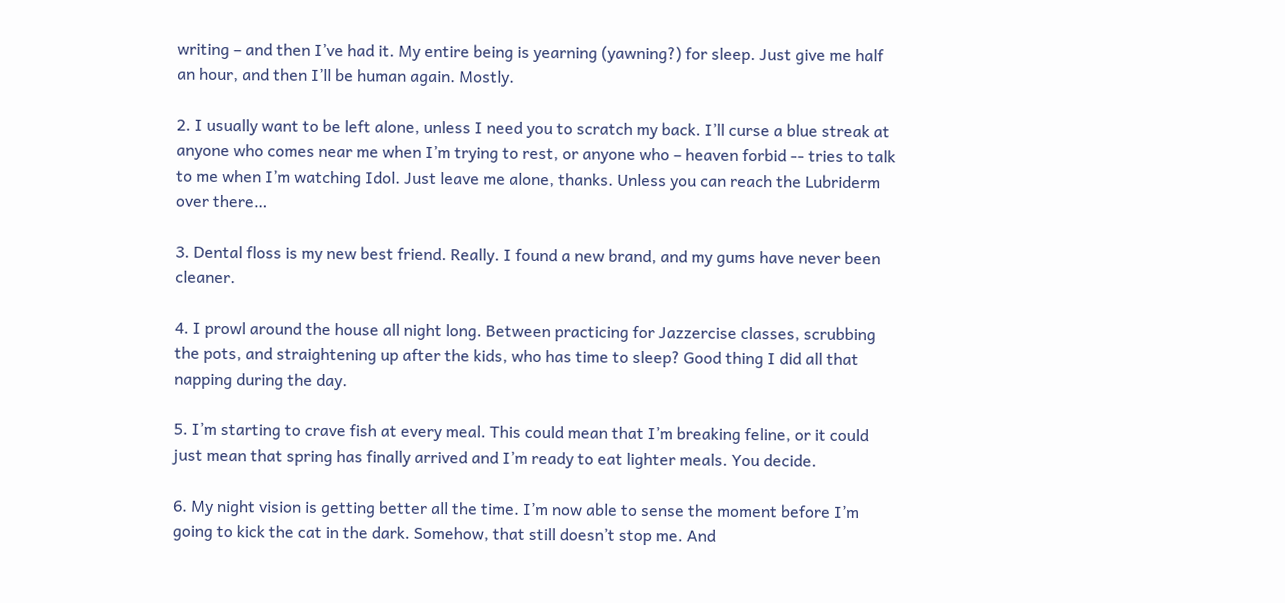writing – and then I’ve had it. My entire being is yearning (yawning?) for sleep. Just give me half an hour, and then I’ll be human again. Mostly.

2. I usually want to be left alone, unless I need you to scratch my back. I’ll curse a blue streak at anyone who comes near me when I’m trying to rest, or anyone who – heaven forbid -- tries to talk to me when I’m watching Idol. Just leave me alone, thanks. Unless you can reach the Lubriderm over there…

3. Dental floss is my new best friend. Really. I found a new brand, and my gums have never been cleaner.

4. I prowl around the house all night long. Between practicing for Jazzercise classes, scrubbing the pots, and straightening up after the kids, who has time to sleep? Good thing I did all that napping during the day.

5. I’m starting to crave fish at every meal. This could mean that I’m breaking feline, or it could just mean that spring has finally arrived and I’m ready to eat lighter meals. You decide.

6. My night vision is getting better all the time. I’m now able to sense the moment before I’m going to kick the cat in the dark. Somehow, that still doesn’t stop me. And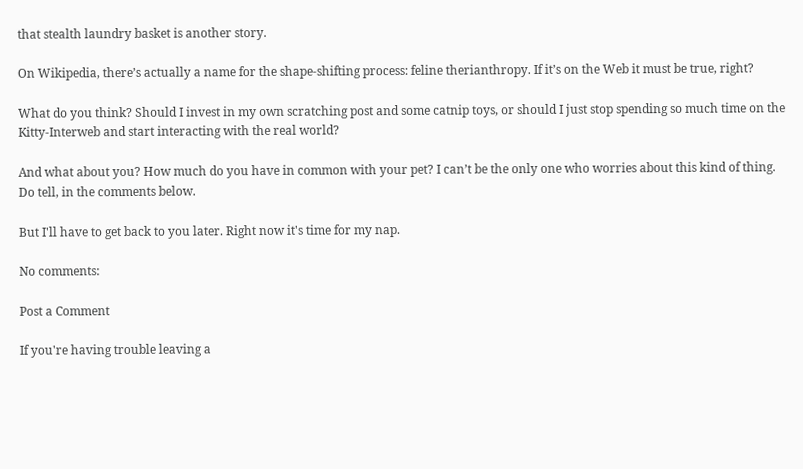that stealth laundry basket is another story.

On Wikipedia, there’s actually a name for the shape-shifting process: feline therianthropy. If it’s on the Web it must be true, right?

What do you think? Should I invest in my own scratching post and some catnip toys, or should I just stop spending so much time on the Kitty-Interweb and start interacting with the real world?

And what about you? How much do you have in common with your pet? I can’t be the only one who worries about this kind of thing. Do tell, in the comments below.

But I'll have to get back to you later. Right now it's time for my nap.

No comments:

Post a Comment

If you're having trouble leaving a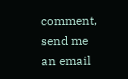comment, send me an email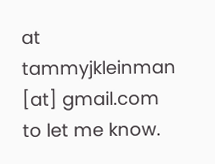at tammyjkleinman [at] gmail.com to let me know.